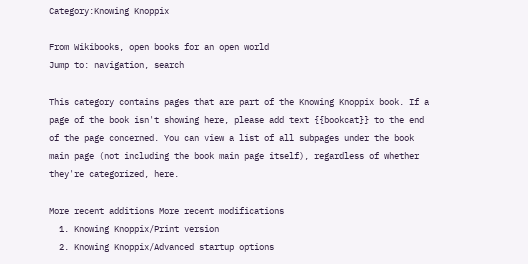Category:Knowing Knoppix

From Wikibooks, open books for an open world
Jump to: navigation, search

This category contains pages that are part of the Knowing Knoppix book. If a page of the book isn't showing here, please add text {{bookcat}} to the end of the page concerned. You can view a list of all subpages under the book main page (not including the book main page itself), regardless of whether they're categorized, here.

More recent additions More recent modifications
  1. Knowing Knoppix/Print version
  2. Knowing Knoppix/Advanced startup options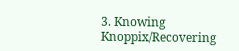3. Knowing Knoppix/Recovering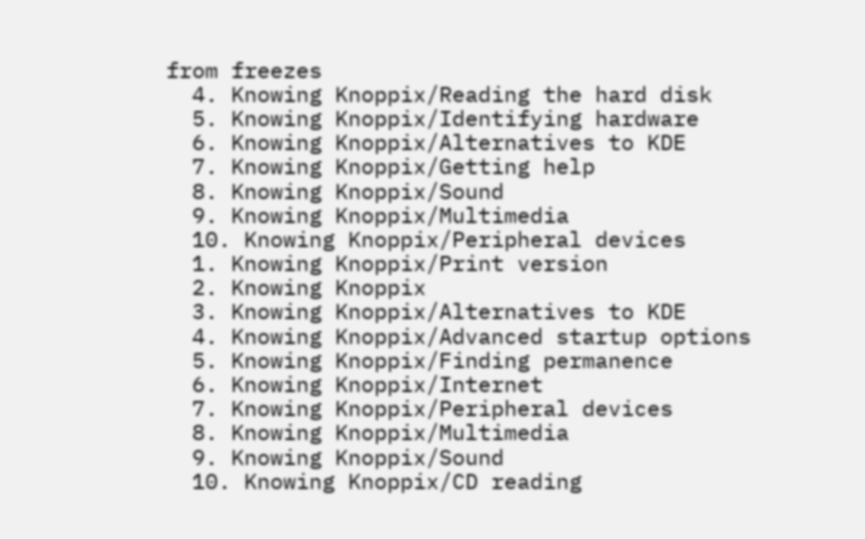from freezes
  4. Knowing Knoppix/Reading the hard disk
  5. Knowing Knoppix/Identifying hardware
  6. Knowing Knoppix/Alternatives to KDE
  7. Knowing Knoppix/Getting help
  8. Knowing Knoppix/Sound
  9. Knowing Knoppix/Multimedia
  10. Knowing Knoppix/Peripheral devices
  1. Knowing Knoppix/Print version
  2. Knowing Knoppix
  3. Knowing Knoppix/Alternatives to KDE
  4. Knowing Knoppix/Advanced startup options
  5. Knowing Knoppix/Finding permanence
  6. Knowing Knoppix/Internet
  7. Knowing Knoppix/Peripheral devices
  8. Knowing Knoppix/Multimedia
  9. Knowing Knoppix/Sound
  10. Knowing Knoppix/CD reading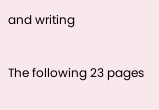and writing

The following 23 pages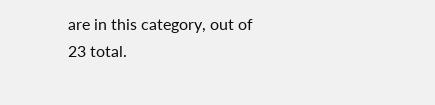are in this category, out of 23 total.